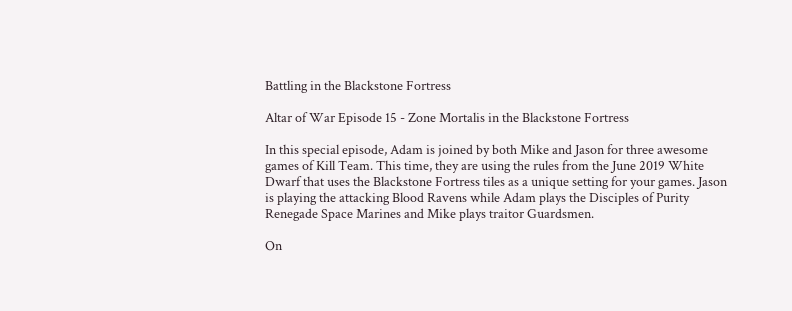Battling in the Blackstone Fortress

Altar of War Episode 15 - Zone Mortalis in the Blackstone Fortress

In this special episode, Adam is joined by both Mike and Jason for three awesome games of Kill Team. This time, they are using the rules from the June 2019 White Dwarf that uses the Blackstone Fortress tiles as a unique setting for your games. Jason is playing the attacking Blood Ravens while Adam plays the Disciples of Purity Renegade Space Marines and Mike plays traitor Guardsmen.

On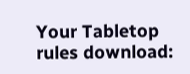Your Tabletop rules download: